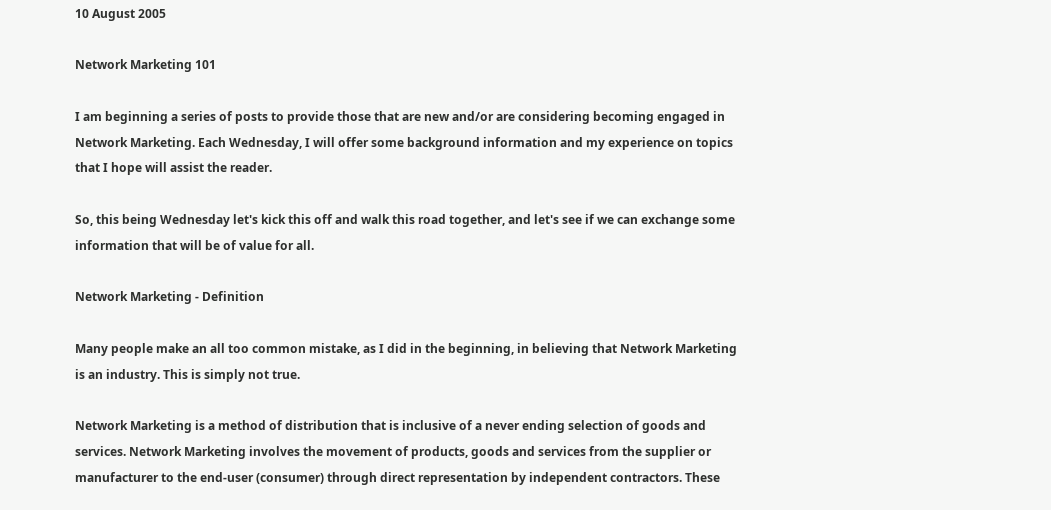10 August 2005

Network Marketing 101

I am beginning a series of posts to provide those that are new and/or are considering becoming engaged in Network Marketing. Each Wednesday, I will offer some background information and my experience on topics that I hope will assist the reader.

So, this being Wednesday let's kick this off and walk this road together, and let's see if we can exchange some information that will be of value for all.

Network Marketing - Definition

Many people make an all too common mistake, as I did in the beginning, in believing that Network Marketing is an industry. This is simply not true.

Network Marketing is a method of distribution that is inclusive of a never ending selection of goods and services. Network Marketing involves the movement of products, goods and services from the supplier or manufacturer to the end-user (consumer) through direct representation by independent contractors. These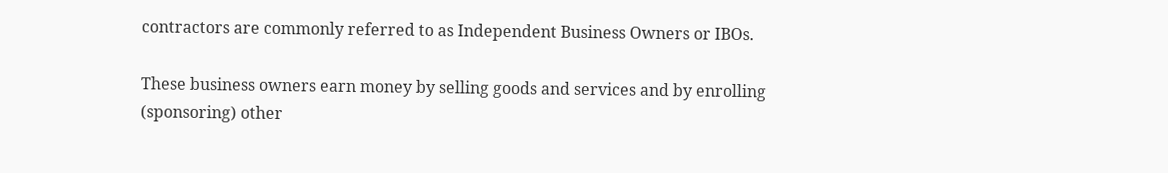contractors are commonly referred to as Independent Business Owners or IBOs.

These business owners earn money by selling goods and services and by enrolling (sponsoring) other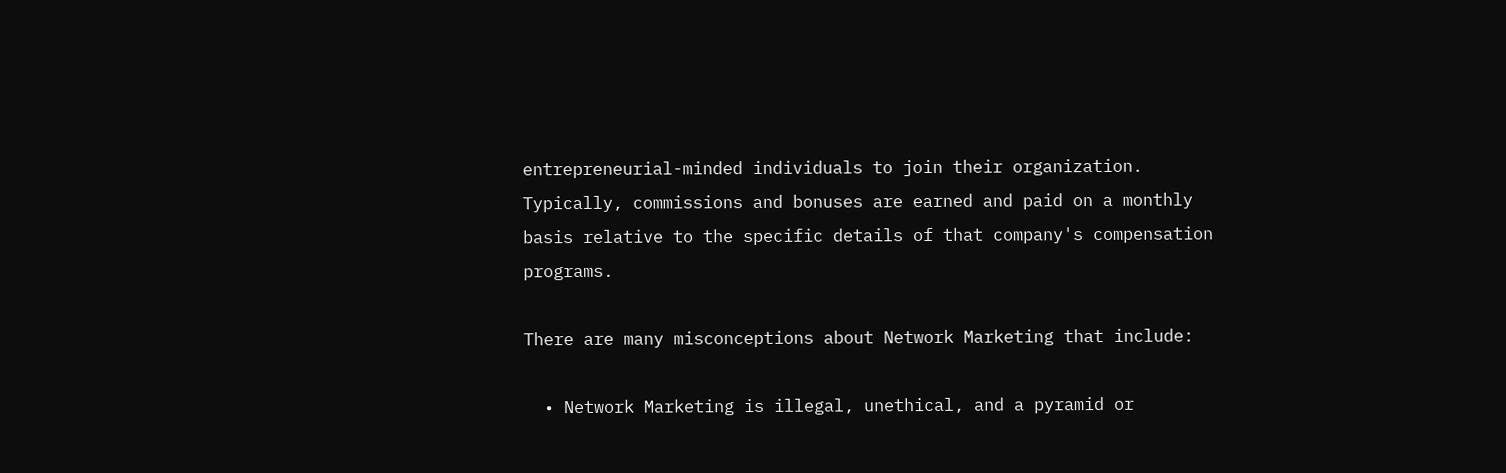entrepreneurial-minded individuals to join their organization. Typically, commissions and bonuses are earned and paid on a monthly basis relative to the specific details of that company's compensation programs.

There are many misconceptions about Network Marketing that include:

  • Network Marketing is illegal, unethical, and a pyramid or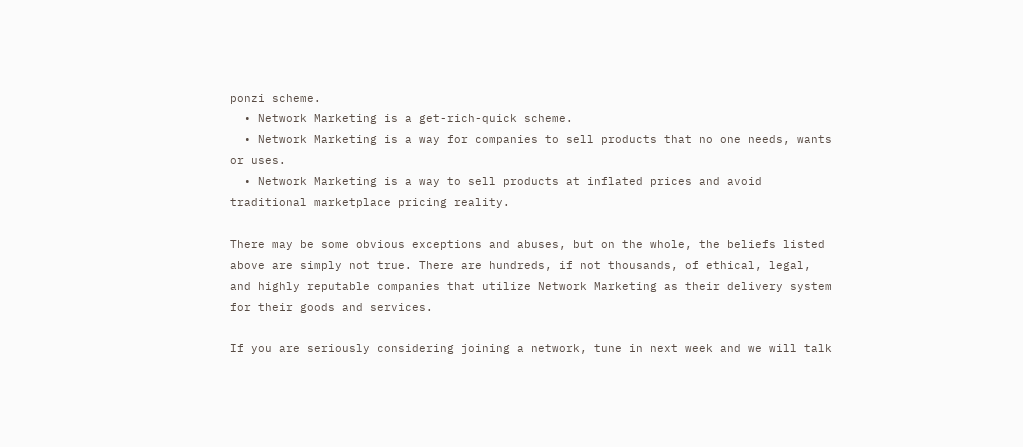ponzi scheme.
  • Network Marketing is a get-rich-quick scheme.
  • Network Marketing is a way for companies to sell products that no one needs, wants or uses.
  • Network Marketing is a way to sell products at inflated prices and avoid traditional marketplace pricing reality.

There may be some obvious exceptions and abuses, but on the whole, the beliefs listed above are simply not true. There are hundreds, if not thousands, of ethical, legal, and highly reputable companies that utilize Network Marketing as their delivery system for their goods and services.

If you are seriously considering joining a network, tune in next week and we will talk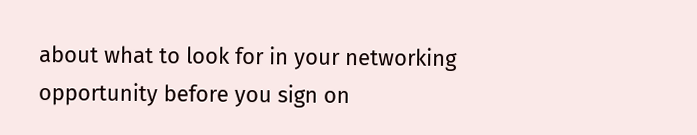about what to look for in your networking opportunity before you sign on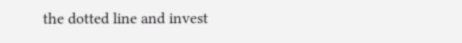the dotted line and invest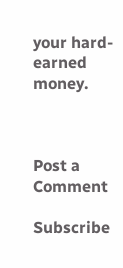your hard-earned money.



Post a Comment

Subscribe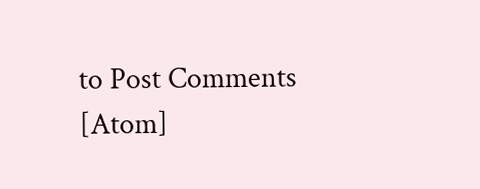to Post Comments [Atom]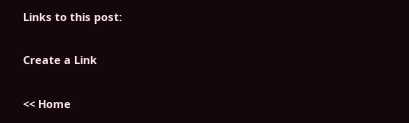Links to this post:

Create a Link

<< Home